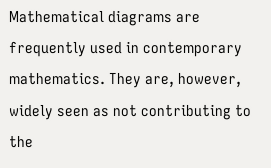Mathematical diagrams are frequently used in contemporary mathematics. They are, however, widely seen as not contributing to the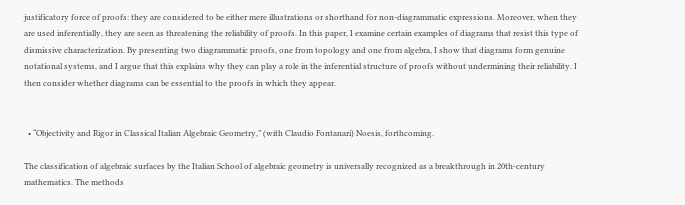justificatory force of proofs: they are considered to be either mere illustrations or shorthand for non-diagrammatic expressions. Moreover, when they are used inferentially, they are seen as threatening the reliability of proofs. In this paper, I examine certain examples of diagrams that resist this type of dismissive characterization. By presenting two diagrammatic proofs, one from topology and one from algebra, I show that diagrams form genuine notational systems, and I argue that this explains why they can play a role in the inferential structure of proofs without undermining their reliability. I then consider whether diagrams can be essential to the proofs in which they appear.


  • “Objectivity and Rigor in Classical Italian Algebraic Geometry,” (with Claudio Fontanari) Noesis, forthcoming.

The classification of algebraic surfaces by the Italian School of algebraic geometry is universally recognized as a breakthrough in 20th-century mathematics. The methods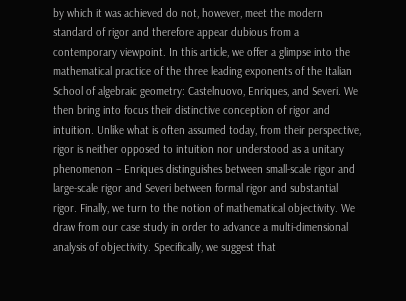by which it was achieved do not, however, meet the modern standard of rigor and therefore appear dubious from a contemporary viewpoint. In this article, we offer a glimpse into the mathematical practice of the three leading exponents of the Italian School of algebraic geometry: Castelnuovo, Enriques, and Severi. We then bring into focus their distinctive conception of rigor and intuition. Unlike what is often assumed today, from their perspective, rigor is neither opposed to intuition nor understood as a unitary phenomenon – Enriques distinguishes between small-scale rigor and large-scale rigor and Severi between formal rigor and substantial rigor. Finally, we turn to the notion of mathematical objectivity. We draw from our case study in order to advance a multi-dimensional analysis of objectivity. Specifically, we suggest that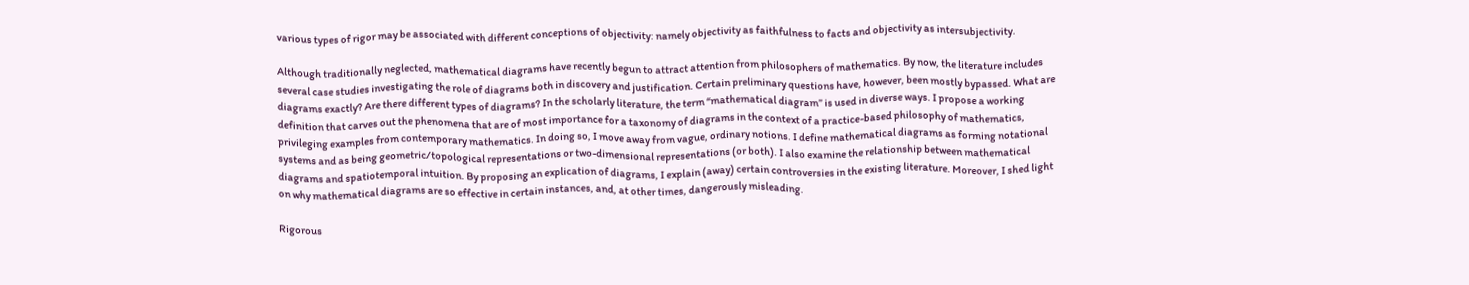various types of rigor may be associated with different conceptions of objectivity: namely objectivity as faithfulness to facts and objectivity as intersubjectivity.

Although traditionally neglected, mathematical diagrams have recently begun to attract attention from philosophers of mathematics. By now, the literature includes several case studies investigating the role of diagrams both in discovery and justification. Certain preliminary questions have, however, been mostly bypassed. What are diagrams exactly? Are there different types of diagrams? In the scholarly literature, the term “mathematical diagram” is used in diverse ways. I propose a working definition that carves out the phenomena that are of most importance for a taxonomy of diagrams in the context of a practice-based philosophy of mathematics, privileging examples from contemporary mathematics. In doing so, I move away from vague, ordinary notions. I define mathematical diagrams as forming notational systems and as being geometric/topological representations or two-dimensional representations (or both). I also examine the relationship between mathematical diagrams and spatiotemporal intuition. By proposing an explication of diagrams, I explain (away) certain controversies in the existing literature. Moreover, I shed light on why mathematical diagrams are so effective in certain instances, and, at other times, dangerously misleading.

Rigorous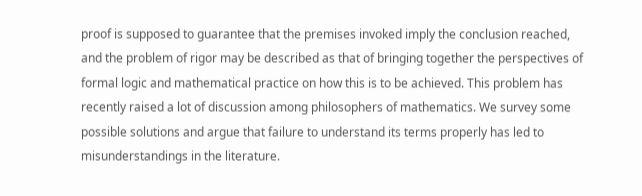proof is supposed to guarantee that the premises invoked imply the conclusion reached, and the problem of rigor may be described as that of bringing together the perspectives of formal logic and mathematical practice on how this is to be achieved. This problem has recently raised a lot of discussion among philosophers of mathematics. We survey some possible solutions and argue that failure to understand its terms properly has led to misunderstandings in the literature.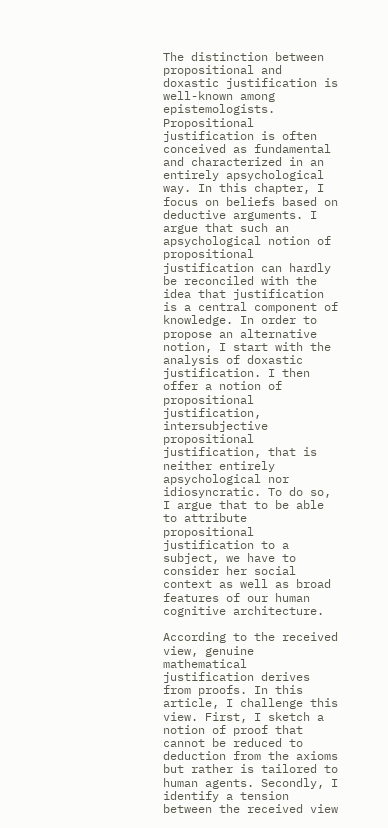The distinction between propositional and doxastic justification is well-known among epistemologists. Propositional justification is often conceived as fundamental and characterized in an entirely apsychological way. In this chapter, I focus on beliefs based on deductive arguments. I argue that such an apsychological notion of propositional justification can hardly be reconciled with the idea that justification is a central component of knowledge. In order to propose an alternative notion, I start with the analysis of doxastic justification. I then offer a notion of propositional justification, intersubjective propositional justification, that is neither entirely apsychological nor idiosyncratic. To do so, I argue that to be able to attribute propositional justification to a subject, we have to consider her social context as well as broad features of our human cognitive architecture.

According to the received view, genuine mathematical justification derives from proofs. In this article, I challenge this view. First, I sketch a notion of proof that cannot be reduced to deduction from the axioms but rather is tailored to human agents. Secondly, I identify a tension between the received view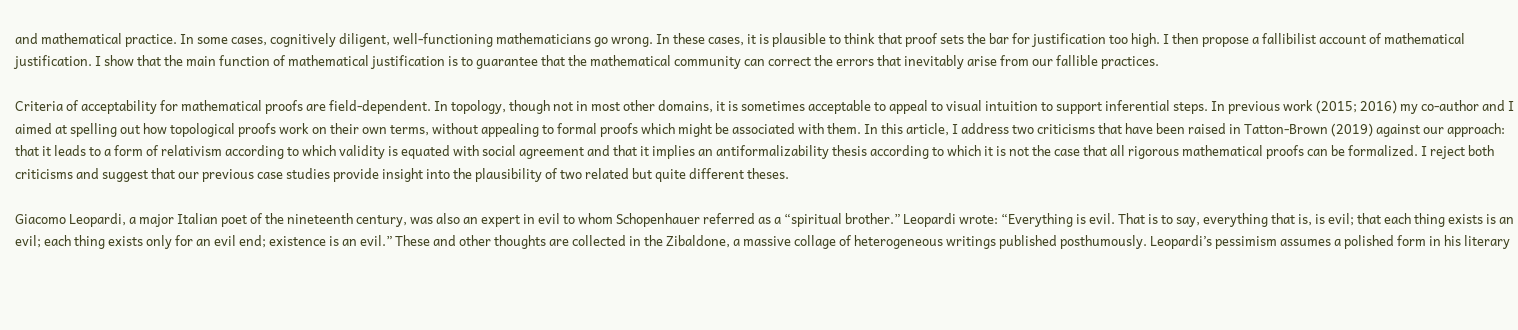and mathematical practice. In some cases, cognitively diligent, well-functioning mathematicians go wrong. In these cases, it is plausible to think that proof sets the bar for justification too high. I then propose a fallibilist account of mathematical justification. I show that the main function of mathematical justification is to guarantee that the mathematical community can correct the errors that inevitably arise from our fallible practices.

Criteria of acceptability for mathematical proofs are field-dependent. In topology, though not in most other domains, it is sometimes acceptable to appeal to visual intuition to support inferential steps. In previous work (2015; 2016) my co-author and I aimed at spelling out how topological proofs work on their own terms, without appealing to formal proofs which might be associated with them. In this article, I address two criticisms that have been raised in Tatton-Brown (2019) against our approach: that it leads to a form of relativism according to which validity is equated with social agreement and that it implies an antiformalizability thesis according to which it is not the case that all rigorous mathematical proofs can be formalized. I reject both criticisms and suggest that our previous case studies provide insight into the plausibility of two related but quite different theses.

Giacomo Leopardi, a major Italian poet of the nineteenth century, was also an expert in evil to whom Schopenhauer referred as a “spiritual brother.” Leopardi wrote: “Everything is evil. That is to say, everything that is, is evil; that each thing exists is an evil; each thing exists only for an evil end; existence is an evil.” These and other thoughts are collected in the Zibaldone, a massive collage of heterogeneous writings published posthumously. Leopardi’s pessimism assumes a polished form in his literary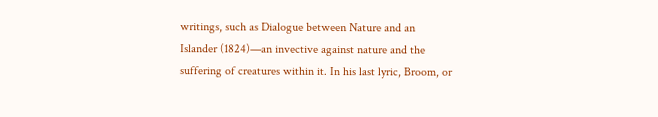writings, such as Dialogue between Nature and an Islander (1824)—an invective against nature and the suffering of creatures within it. In his last lyric, Broom, or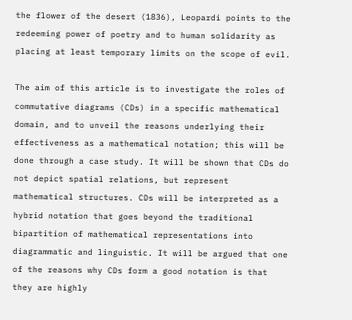the flower of the desert (1836), Leopardi points to the redeeming power of poetry and to human solidarity as placing at least temporary limits on the scope of evil.

The aim of this article is to investigate the roles of commutative diagrams (CDs) in a specific mathematical domain, and to unveil the reasons underlying their effectiveness as a mathematical notation; this will be done through a case study. It will be shown that CDs do not depict spatial relations, but represent mathematical structures. CDs will be interpreted as a hybrid notation that goes beyond the traditional bipartition of mathematical representations into diagrammatic and linguistic. It will be argued that one of the reasons why CDs form a good notation is that they are highly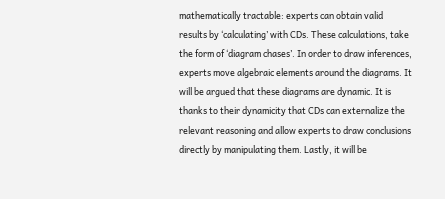mathematically tractable: experts can obtain valid results by ‘calculating’ with CDs. These calculations, take the form of ‘diagram chases’. In order to draw inferences, experts move algebraic elements around the diagrams. It will be argued that these diagrams are dynamic. It is thanks to their dynamicity that CDs can externalize the relevant reasoning and allow experts to draw conclusions directly by manipulating them. Lastly, it will be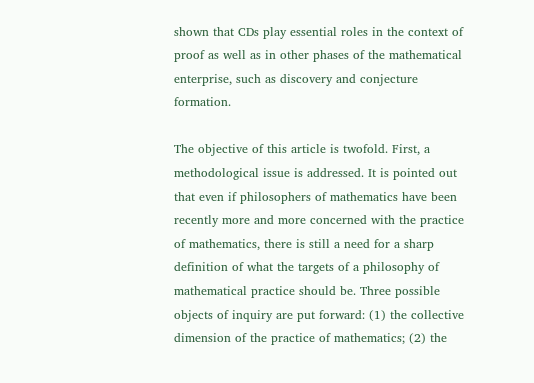shown that CDs play essential roles in the context of proof as well as in other phases of the mathematical enterprise, such as discovery and conjecture formation.

The objective of this article is twofold. First, a methodological issue is addressed. It is pointed out that even if philosophers of mathematics have been recently more and more concerned with the practice of mathematics, there is still a need for a sharp definition of what the targets of a philosophy of mathematical practice should be. Three possible objects of inquiry are put forward: (1) the collective dimension of the practice of mathematics; (2) the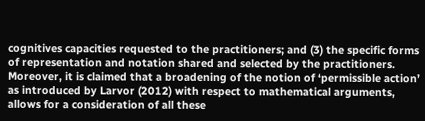cognitives capacities requested to the practitioners; and (3) the specific forms of representation and notation shared and selected by the practitioners. Moreover, it is claimed that a broadening of the notion of ‘permissible action’ as introduced by Larvor (2012) with respect to mathematical arguments, allows for a consideration of all these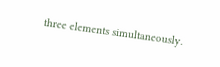three elements simultaneously.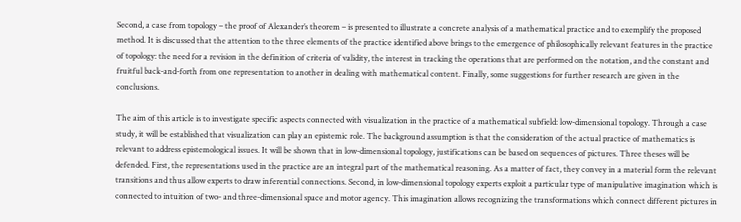Second, a case from topology – the proof of Alexander’s theorem – is presented to illustrate a concrete analysis of a mathematical practice and to exemplify the proposed method. It is discussed that the attention to the three elements of the practice identified above brings to the emergence of philosophically relevant features in the practice of topology: the need for a revision in the definition of criteria of validity, the interest in tracking the operations that are performed on the notation, and the constant and fruitful back-and-forth from one representation to another in dealing with mathematical content. Finally, some suggestions for further research are given in the conclusions.

The aim of this article is to investigate specific aspects connected with visualization in the practice of a mathematical subfield: low-dimensional topology. Through a case study, it will be established that visualization can play an epistemic role. The background assumption is that the consideration of the actual practice of mathematics is relevant to address epistemological issues. It will be shown that in low-dimensional topology, justifications can be based on sequences of pictures. Three theses will be defended. First, the representations used in the practice are an integral part of the mathematical reasoning. As a matter of fact, they convey in a material form the relevant transitions and thus allow experts to draw inferential connections. Second, in low-dimensional topology experts exploit a particular type of manipulative imagination which is connected to intuition of two- and three-dimensional space and motor agency. This imagination allows recognizing the transformations which connect different pictures in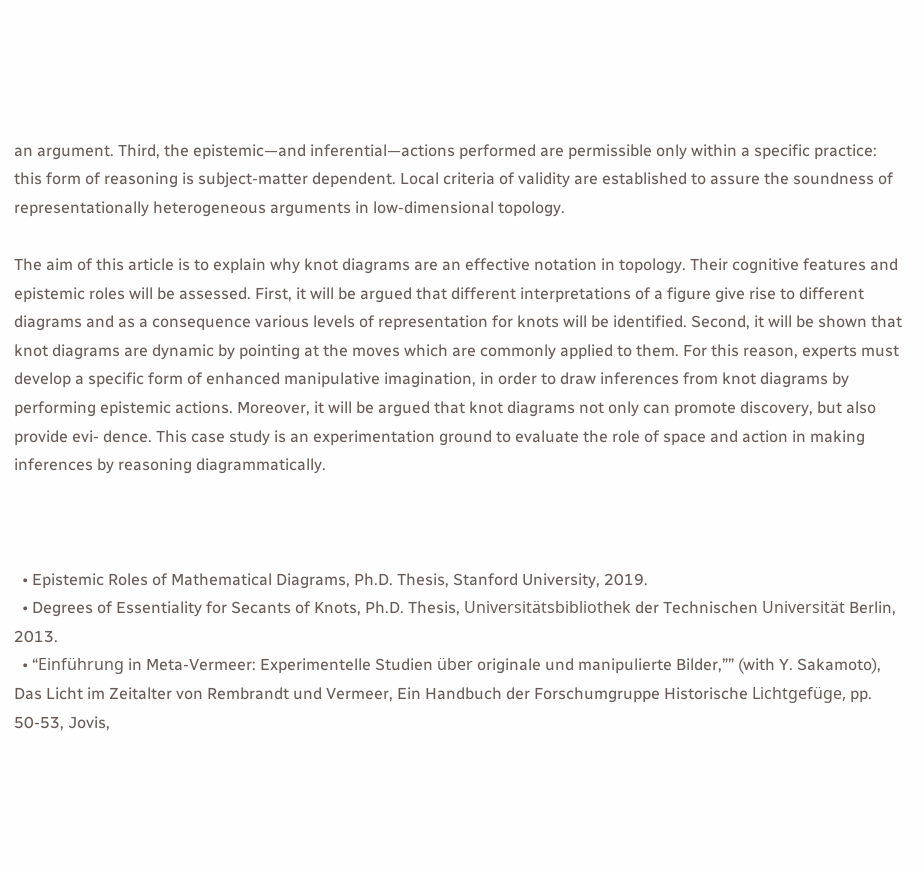an argument. Third, the epistemic—and inferential—actions performed are permissible only within a specific practice: this form of reasoning is subject-matter dependent. Local criteria of validity are established to assure the soundness of representationally heterogeneous arguments in low-dimensional topology.

The aim of this article is to explain why knot diagrams are an effective notation in topology. Their cognitive features and epistemic roles will be assessed. First, it will be argued that different interpretations of a figure give rise to different diagrams and as a consequence various levels of representation for knots will be identified. Second, it will be shown that knot diagrams are dynamic by pointing at the moves which are commonly applied to them. For this reason, experts must develop a specific form of enhanced manipulative imagination, in order to draw inferences from knot diagrams by performing epistemic actions. Moreover, it will be argued that knot diagrams not only can promote discovery, but also provide evi- dence. This case study is an experimentation ground to evaluate the role of space and action in making inferences by reasoning diagrammatically.



  • Epistemic Roles of Mathematical Diagrams, Ph.D. Thesis, Stanford University, 2019.
  • Degrees of Essentiality for Secants of Knots, Ph.D. Thesis, Universitätsbibliothek der Technischen Universität Berlin, 2013.
  • “Einführung in Meta-Vermeer: Experimentelle Studien über originale und manipulierte Bilder,”” (with Y. Sakamoto), Das Licht im Zeitalter von Rembrandt und Vermeer, Ein Handbuch der Forschumgruppe Historische Lichtgefüge, pp. 50-53, Jovis,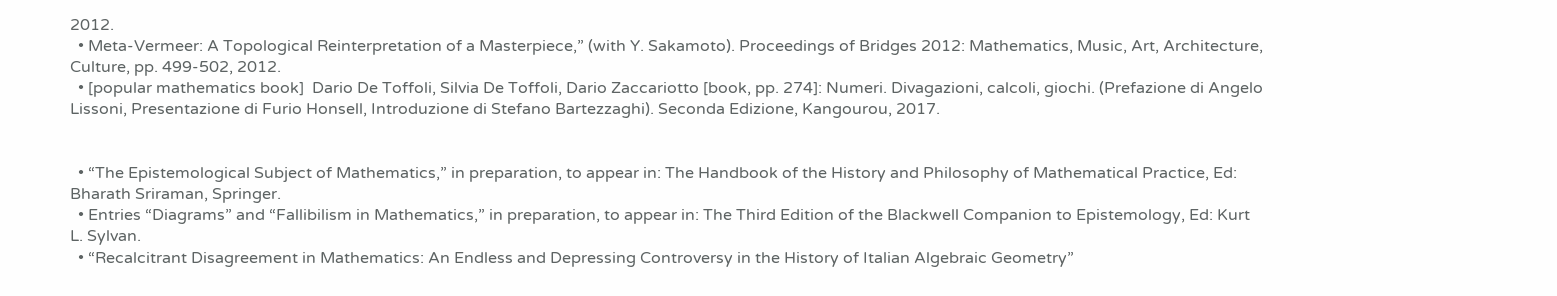2012.
  • Meta-Vermeer: A Topological Reinterpretation of a Masterpiece,” (with Y. Sakamoto). Proceedings of Bridges 2012: Mathematics, Music, Art, Architecture, Culture, pp. 499-502, 2012.
  • [popular mathematics book]  Dario De Toffoli, Silvia De Toffoli, Dario Zaccariotto [book, pp. 274]: Numeri. Divagazioni, calcoli, giochi. (Prefazione di Angelo Lissoni, Presentazione di Furio Honsell, Introduzione di Stefano Bartezzaghi). Seconda Edizione, Kangourou, 2017.


  • “The Epistemological Subject of Mathematics,” in preparation, to appear in: The Handbook of the History and Philosophy of Mathematical Practice, Ed: Bharath Sriraman, Springer.
  • Entries “Diagrams” and “Fallibilism in Mathematics,” in preparation, to appear in: The Third Edition of the Blackwell Companion to Epistemology, Ed: Kurt L. Sylvan.
  • “Recalcitrant Disagreement in Mathematics: An Endless and Depressing Controversy in the History of Italian Algebraic Geometry”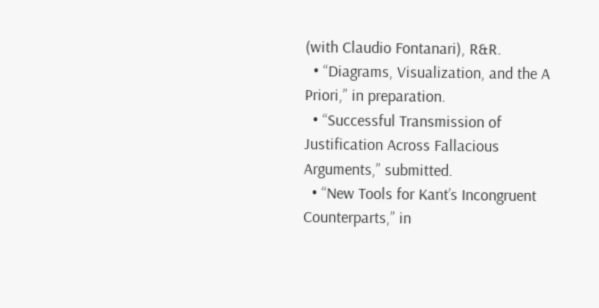(with Claudio Fontanari), R&R.
  • “Diagrams, Visualization, and the A Priori,” in preparation.
  • “Successful Transmission of Justification Across Fallacious Arguments,” submitted.
  • “New Tools for Kant’s Incongruent Counterparts,” in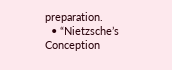preparation.
  • “Nietzsche’s Conception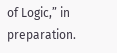of Logic,” in preparation.